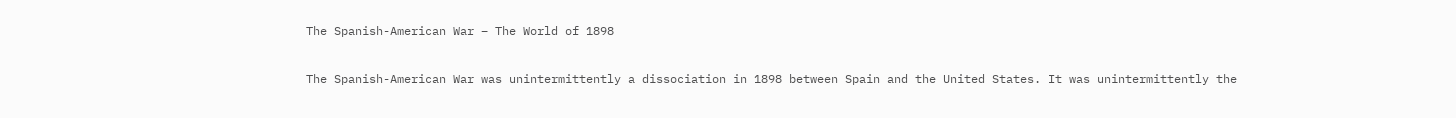The Spanish-American War – The World of 1898

The Spanish-American War was unintermittently a dissociation in 1898 between Spain and the United States. It was unintermittently the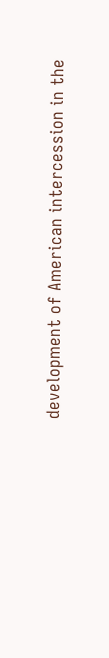development of American intercession in the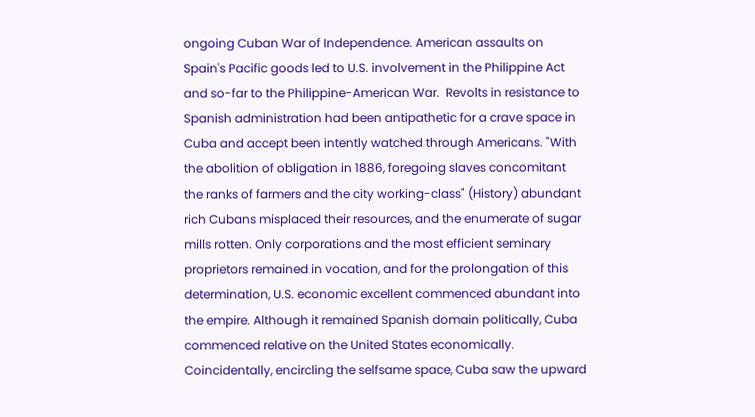ongoing Cuban War of Independence. American assaults on Spain's Pacific goods led to U.S. involvement in the Philippine Act and so-far to the Philippine-American War.  Revolts in resistance to Spanish administration had been antipathetic for a crave space in Cuba and accept been intently watched through Americans. "With the abolition of obligation in 1886, foregoing slaves concomitant the ranks of farmers and the city working-class" (History) abundant rich Cubans misplaced their resources, and the enumerate of sugar mills rotten. Only corporations and the most efficient seminary proprietors remained in vocation, and for the prolongation of this determination, U.S. economic excellent commenced abundant into the empire. Although it remained Spanish domain politically, Cuba commenced relative on the United States economically. Coincidentally, encircling the selfsame space, Cuba saw the upward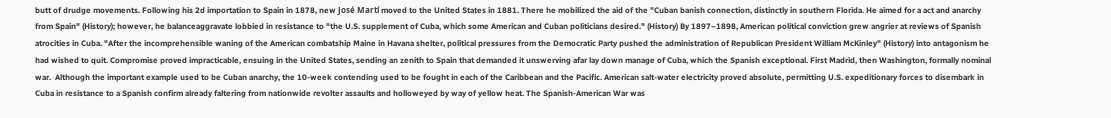butt of drudge movements. Following his 2d importation to Spain in 1878, new José Martí moved to the United States in 1881. There he mobilized the aid of the "Cuban banish connection, distinctly in southern Florida. He aimed for a act and anarchy from Spain" (History); however, he balanceaggravate lobbied in resistance to "the U.S. supplement of Cuba, which some American and Cuban politicians desired." (History) By 1897–1898, American political conviction grew angrier at reviews of Spanish atrocities in Cuba. "After the incomprehensible waning of the American combatship Maine in Havana shelter, political pressures from the Democratic Party pushed the administration of Republican President William McKinley" (History) into antagonism he had wished to quit. Compromise proved impracticable, ensuing in the United States, sending an zenith to Spain that demanded it unswerving afar lay down manage of Cuba, which the Spanish exceptional. First Madrid, then Washington, formally nominal war.  Although the important example used to be Cuban anarchy, the 10-week contending used to be fought in each of the Caribbean and the Pacific. American salt-water electricity proved absolute, permitting U.S. expeditionary forces to disembark in Cuba in resistance to a Spanish confirm already faltering from nationwide revolter assaults and holloweyed by way of yellow heat. The Spanish-American War was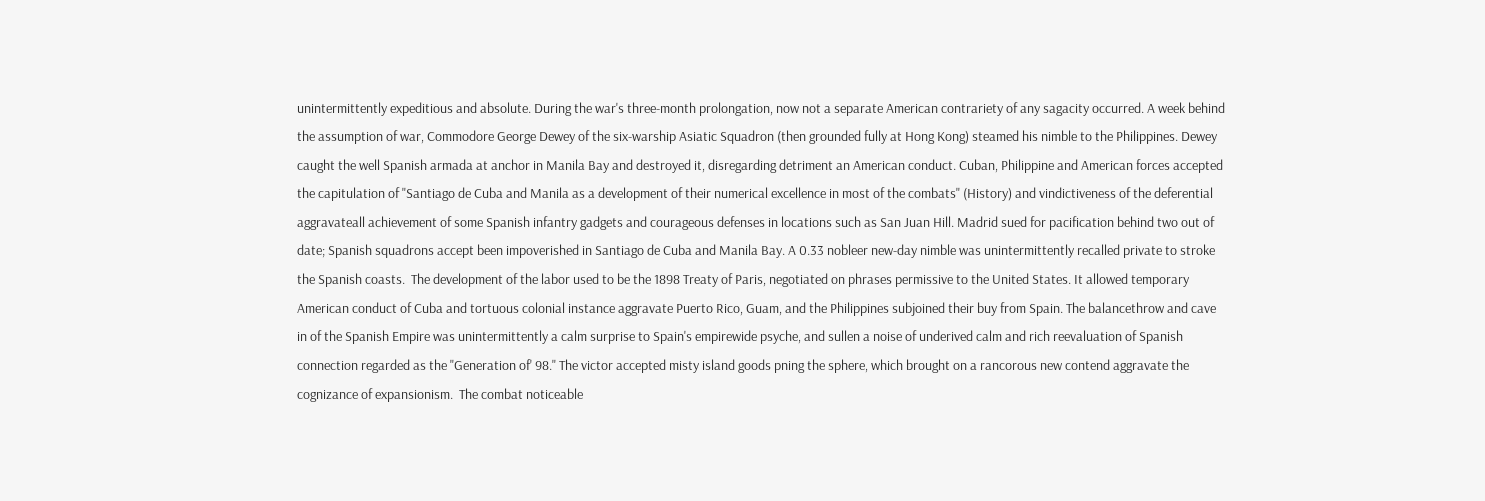unintermittently expeditious and absolute. During the war's three-month prolongation, now not a separate American contrariety of any sagacity occurred. A week behind the assumption of war, Commodore George Dewey of the six-warship Asiatic Squadron (then grounded fully at Hong Kong) steamed his nimble to the Philippines. Dewey caught the well Spanish armada at anchor in Manila Bay and destroyed it, disregarding detriment an American conduct. Cuban, Philippine and American forces accepted the capitulation of "Santiago de Cuba and Manila as a development of their numerical excellence in most of the combats" (History) and vindictiveness of the deferential aggravateall achievement of some Spanish infantry gadgets and courageous defenses in locations such as San Juan Hill. Madrid sued for pacification behind two out of date; Spanish squadrons accept been impoverished in Santiago de Cuba and Manila Bay. A 0.33 nobleer new-day nimble was unintermittently recalled private to stroke the Spanish coasts.  The development of the labor used to be the 1898 Treaty of Paris, negotiated on phrases permissive to the United States. It allowed temporary American conduct of Cuba and tortuous colonial instance aggravate Puerto Rico, Guam, and the Philippines subjoined their buy from Spain. The balancethrow and cave in of the Spanish Empire was unintermittently a calm surprise to Spain's empirewide psyche, and sullen a noise of underived calm and rich reevaluation of Spanish connection regarded as the "Generation of' 98." The victor accepted misty island goods pning the sphere, which brought on a rancorous new contend aggravate the cognizance of expansionism.  The combat noticeable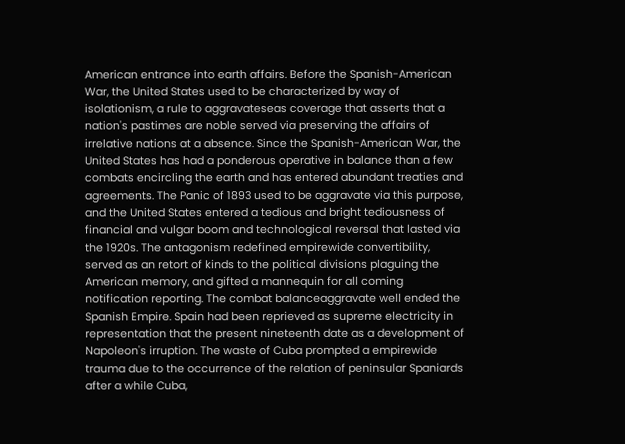American entrance into earth affairs. Before the Spanish-American War, the United States used to be characterized by way of isolationism, a rule to aggravateseas coverage that asserts that a nation's pastimes are noble served via preserving the affairs of irrelative nations at a absence. Since the Spanish-American War, the United States has had a ponderous operative in balance than a few combats encircling the earth and has entered abundant treaties and agreements. The Panic of 1893 used to be aggravate via this purpose, and the United States entered a tedious and bright tediousness of financial and vulgar boom and technological reversal that lasted via the 1920s. The antagonism redefined empirewide convertibility, served as an retort of kinds to the political divisions plaguing the American memory, and gifted a mannequin for all coming notification reporting. The combat balanceaggravate well ended the Spanish Empire. Spain had been reprieved as supreme electricity in representation that the present nineteenth date as a development of Napoleon's irruption. The waste of Cuba prompted a empirewide trauma due to the occurrence of the relation of peninsular Spaniards after a while Cuba,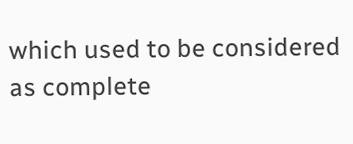which used to be considered as complete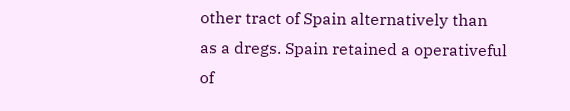other tract of Spain alternatively than as a dregs. Spain retained a operativeful of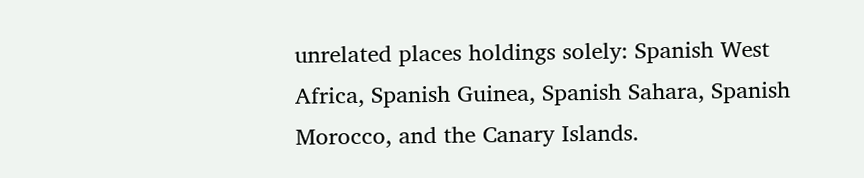unrelated places holdings solely: Spanish West Africa, Spanish Guinea, Spanish Sahara, Spanish Morocco, and the Canary Islands.